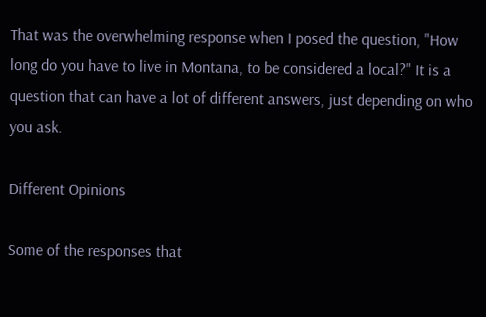That was the overwhelming response when I posed the question, "How long do you have to live in Montana, to be considered a local?" It is a question that can have a lot of different answers, just depending on who you ask.

Different Opinions

Some of the responses that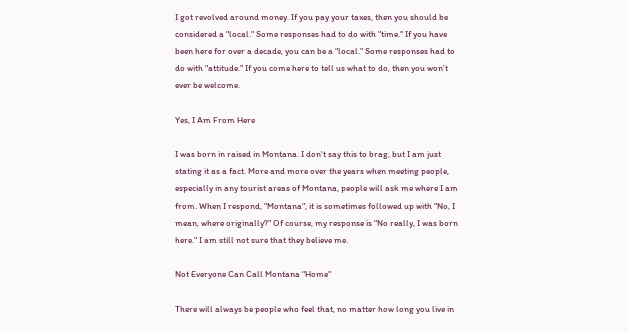I got revolved around money. If you pay your taxes, then you should be considered a "local." Some responses had to do with "time." If you have been here for over a decade, you can be a "local." Some responses had to do with "attitude." If you come here to tell us what to do, then you won't ever be welcome.

Yes, I Am From Here

I was born in raised in Montana. I don't say this to brag, but I am just stating it as a fact. More and more over the years when meeting people, especially in any tourist areas of Montana, people will ask me where I am from. When I respond, "Montana", it is sometimes followed up with "No, I mean, where originally?" Of course, my response is "No really, I was born here." I am still not sure that they believe me.

Not Everyone Can Call Montana "Home"

There will always be people who feel that, no matter how long you live in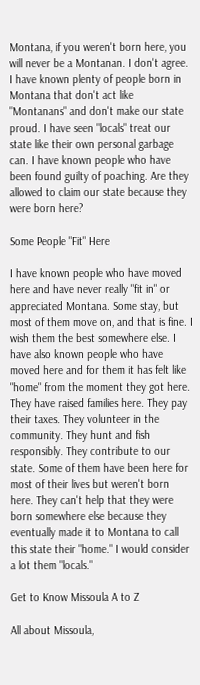Montana, if you weren't born here, you will never be a Montanan. I don't agree. I have known plenty of people born in Montana that don't act like "Montanans" and don't make our state proud. I have seen "locals" treat our state like their own personal garbage can. I have known people who have been found guilty of poaching. Are they allowed to claim our state because they were born here?

Some People "Fit" Here

I have known people who have moved here and have never really "fit in" or appreciated Montana. Some stay, but most of them move on, and that is fine. I wish them the best somewhere else. I have also known people who have moved here and for them it has felt like "home" from the moment they got here. They have raised families here. They pay their taxes. They volunteer in the community. They hunt and fish responsibly. They contribute to our state. Some of them have been here for most of their lives but weren't born here. They can't help that they were born somewhere else because they eventually made it to Montana to call this state their "home." I would consider a lot them "locals."

Get to Know Missoula A to Z

All about Missoula,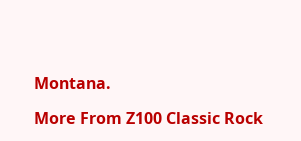Montana.

More From Z100 Classic Rock